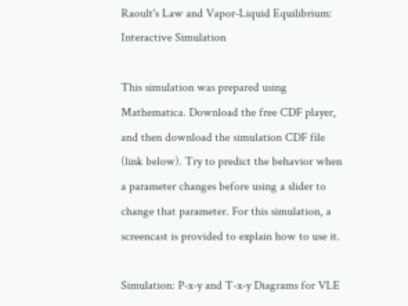Raoult's Law and Vapor-Liquid Equilibrium: Interactive Simulation

This simulation was prepared using Mathematica. Download the free CDF player, and then download the simulation CDF file (link below). Try to predict the behavior when a parameter changes before using a slider to change that parameter. For this simulation, a screencast is provided to explain how to use it.

Simulation: P-x-y and T-x-y Diagrams for VLE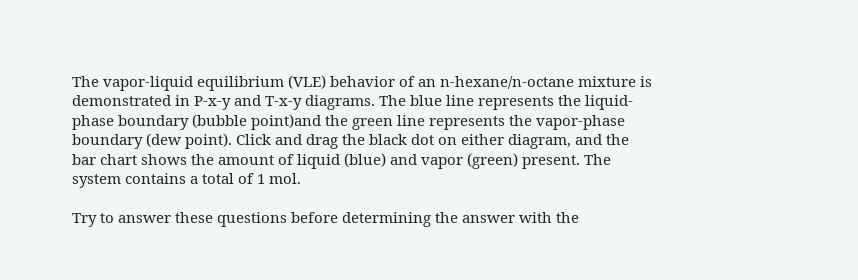The vapor-liquid equilibrium (VLE) behavior of an n-hexane/n-octane mixture is demonstrated in P-x-y and T-x-y diagrams. The blue line represents the liquid-phase boundary (bubble point)and the green line represents the vapor-phase boundary (dew point). Click and drag the black dot on either diagram, and the bar chart shows the amount of liquid (blue) and vapor (green) present. The system contains a total of 1 mol.

Try to answer these questions before determining the answer with the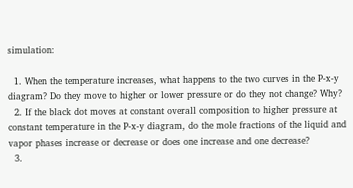simulation:

  1. When the temperature increases, what happens to the two curves in the P-x-y diagram? Do they move to higher or lower pressure or do they not change? Why?
  2. If the black dot moves at constant overall composition to higher pressure at constant temperature in the P-x-y diagram, do the mole fractions of the liquid and vapor phases increase or decrease or does one increase and one decrease?
  3.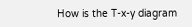How is the T-x-y diagram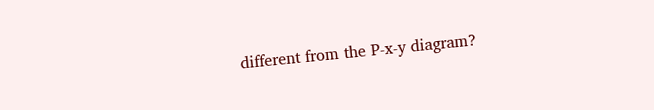different from the P-x-y diagram?